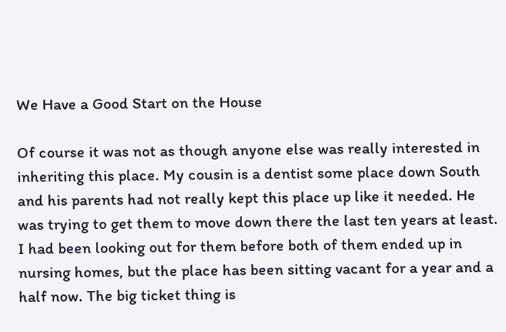We Have a Good Start on the House

Of course it was not as though anyone else was really interested in inheriting this place. My cousin is a dentist some place down South and his parents had not really kept this place up like it needed. He was trying to get them to move down there the last ten years at least. I had been looking out for them before both of them ended up in nursing homes, but the place has been sitting vacant for a year and a half now. The big ticket thing is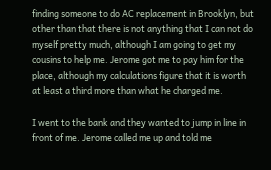finding someone to do AC replacement in Brooklyn, but other than that there is not anything that I can not do myself pretty much, although I am going to get my cousins to help me. Jerome got me to pay him for the place, although my calculations figure that it is worth at least a third more than what he charged me.

I went to the bank and they wanted to jump in line in front of me. Jerome called me up and told me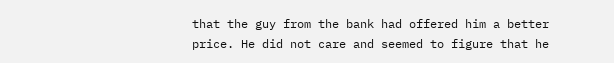that the guy from the bank had offered him a better price. He did not care and seemed to figure that he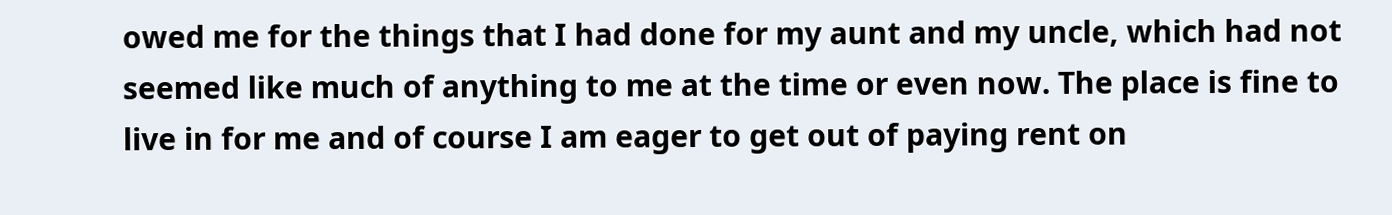owed me for the things that I had done for my aunt and my uncle, which had not seemed like much of anything to me at the time or even now. The place is fine to live in for me and of course I am eager to get out of paying rent on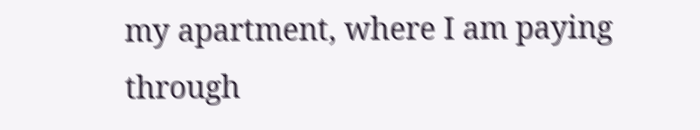my apartment, where I am paying through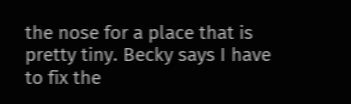the nose for a place that is pretty tiny. Becky says I have to fix the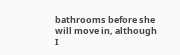bathrooms before she will move in, although I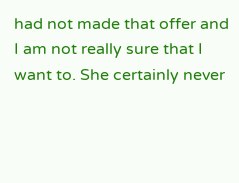had not made that offer and I am not really sure that I want to. She certainly never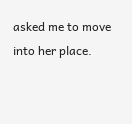asked me to move into her place.